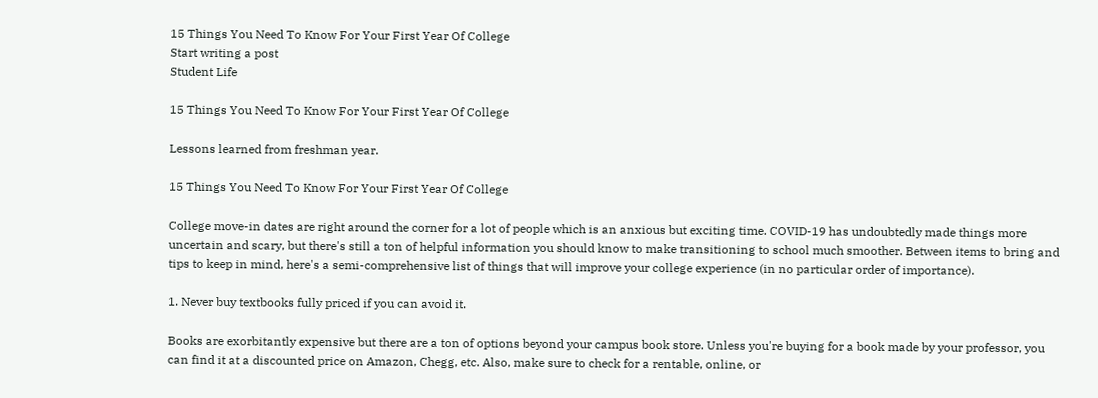15 Things You Need To Know For Your First Year Of College
Start writing a post
Student Life

15 Things You Need To Know For Your First Year Of College

Lessons learned from freshman year.

15 Things You Need To Know For Your First Year Of College

College move-in dates are right around the corner for a lot of people which is an anxious but exciting time. COVID-19 has undoubtedly made things more uncertain and scary, but there's still a ton of helpful information you should know to make transitioning to school much smoother. Between items to bring and tips to keep in mind, here's a semi-comprehensive list of things that will improve your college experience (in no particular order of importance).

1. Never buy textbooks fully priced if you can avoid it.

Books are exorbitantly expensive but there are a ton of options beyond your campus book store. Unless you're buying for a book made by your professor, you can find it at a discounted price on Amazon, Chegg, etc. Also, make sure to check for a rentable, online, or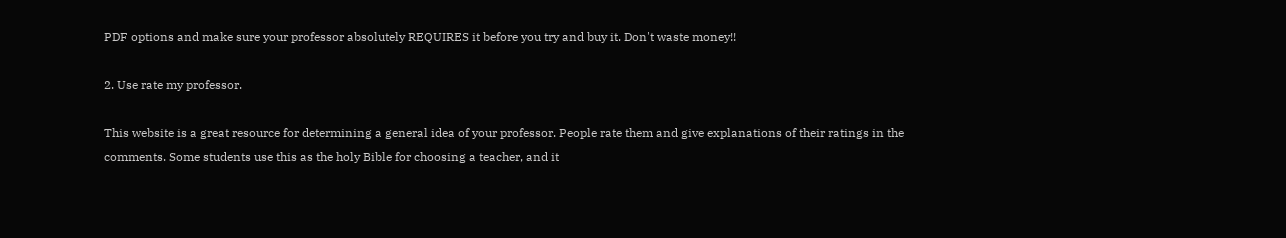PDF options and make sure your professor absolutely REQUIRES it before you try and buy it. Don't waste money!!

2. Use rate my professor.

This website is a great resource for determining a general idea of your professor. People rate them and give explanations of their ratings in the comments. Some students use this as the holy Bible for choosing a teacher, and it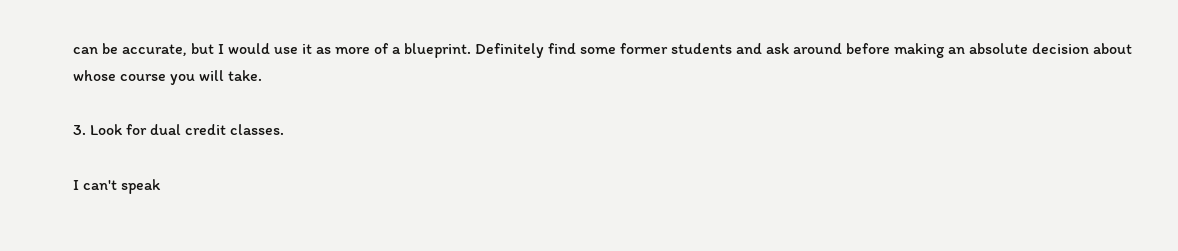can be accurate, but I would use it as more of a blueprint. Definitely find some former students and ask around before making an absolute decision about whose course you will take.

3. Look for dual credit classes.

I can't speak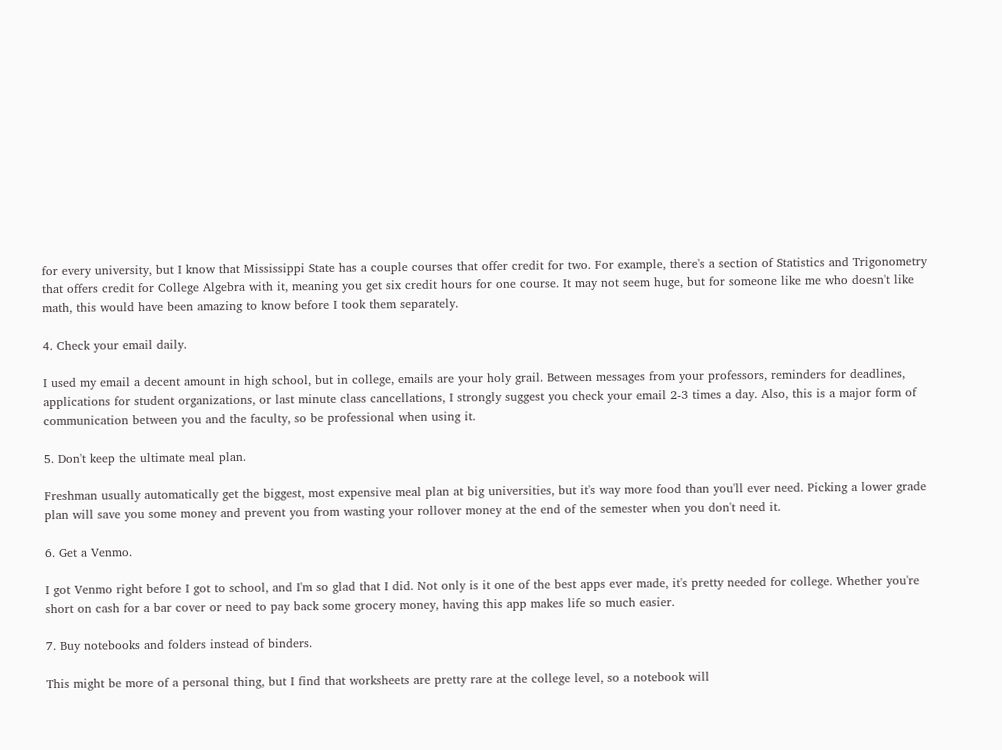for every university, but I know that Mississippi State has a couple courses that offer credit for two. For example, there's a section of Statistics and Trigonometry that offers credit for College Algebra with it, meaning you get six credit hours for one course. It may not seem huge, but for someone like me who doesn't like math, this would have been amazing to know before I took them separately.

4. Check your email daily.

I used my email a decent amount in high school, but in college, emails are your holy grail. Between messages from your professors, reminders for deadlines, applications for student organizations, or last minute class cancellations, I strongly suggest you check your email 2-3 times a day. Also, this is a major form of communication between you and the faculty, so be professional when using it.

5. Don't keep the ultimate meal plan.

Freshman usually automatically get the biggest, most expensive meal plan at big universities, but it's way more food than you'll ever need. Picking a lower grade plan will save you some money and prevent you from wasting your rollover money at the end of the semester when you don't need it.

6. Get a Venmo.

I got Venmo right before I got to school, and I'm so glad that I did. Not only is it one of the best apps ever made, it's pretty needed for college. Whether you're short on cash for a bar cover or need to pay back some grocery money, having this app makes life so much easier.

7. Buy notebooks and folders instead of binders.

This might be more of a personal thing, but I find that worksheets are pretty rare at the college level, so a notebook will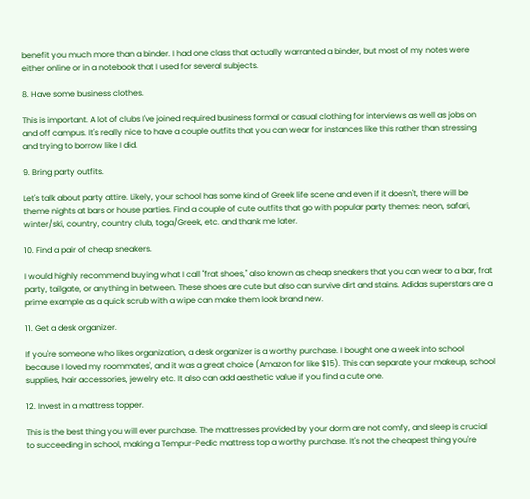benefit you much more than a binder. I had one class that actually warranted a binder, but most of my notes were either online or in a notebook that I used for several subjects.

8. Have some business clothes.

This is important. A lot of clubs I've joined required business formal or casual clothing for interviews as well as jobs on and off campus. It's really nice to have a couple outfits that you can wear for instances like this rather than stressing and trying to borrow like I did.

9. Bring party outfits.

Let's talk about party attire. Likely, your school has some kind of Greek life scene and even if it doesn't, there will be theme nights at bars or house parties. Find a couple of cute outfits that go with popular party themes: neon, safari, winter/ski, country, country club, toga/Greek, etc. and thank me later.

10. Find a pair of cheap sneakers.

I would highly recommend buying what I call "frat shoes," also known as cheap sneakers that you can wear to a bar, frat party, tailgate, or anything in between. These shoes are cute but also can survive dirt and stains. Adidas superstars are a prime example as a quick scrub with a wipe can make them look brand new.

11. Get a desk organizer.

If you're someone who likes organization, a desk organizer is a worthy purchase. I bought one a week into school because I loved my roommates', and it was a great choice (Amazon for like $15). This can separate your makeup, school supplies, hair accessories, jewelry etc. It also can add aesthetic value if you find a cute one.

12. Invest in a mattress topper.

This is the best thing you will ever purchase. The mattresses provided by your dorm are not comfy, and sleep is crucial to succeeding in school, making a Tempur-Pedic mattress top a worthy purchase. It's not the cheapest thing you're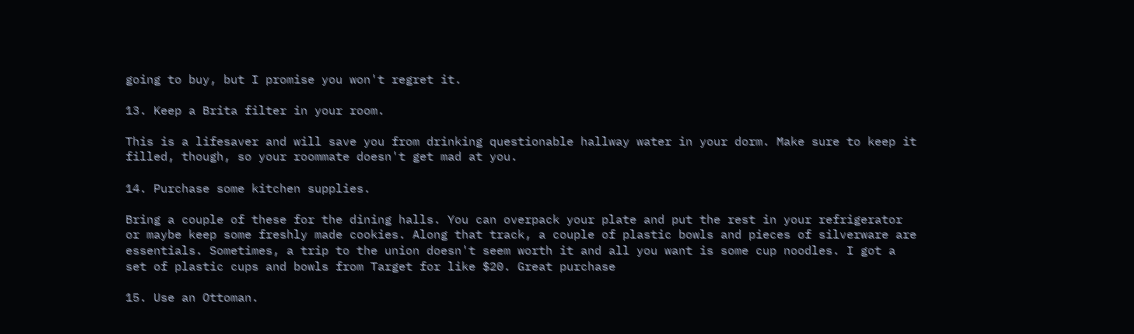going to buy, but I promise you won't regret it.

13. Keep a Brita filter in your room.

This is a lifesaver and will save you from drinking questionable hallway water in your dorm. Make sure to keep it filled, though, so your roommate doesn't get mad at you.

14. Purchase some kitchen supplies.

Bring a couple of these for the dining halls. You can overpack your plate and put the rest in your refrigerator or maybe keep some freshly made cookies. Along that track, a couple of plastic bowls and pieces of silverware are essentials. Sometimes, a trip to the union doesn't seem worth it and all you want is some cup noodles. I got a set of plastic cups and bowls from Target for like $20. Great purchase

15. Use an Ottoman.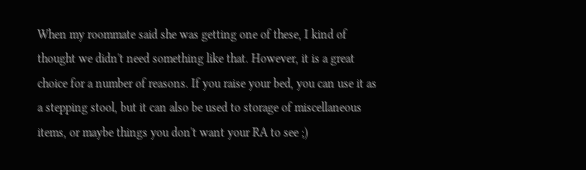When my roommate said she was getting one of these, I kind of thought we didn't need something like that. However, it is a great choice for a number of reasons. If you raise your bed, you can use it as a stepping stool, but it can also be used to storage of miscellaneous items, or maybe things you don't want your RA to see ;)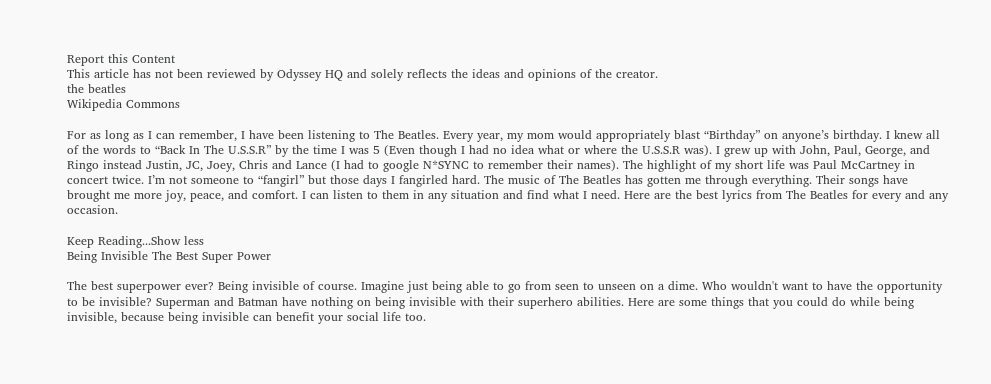Report this Content
This article has not been reviewed by Odyssey HQ and solely reflects the ideas and opinions of the creator.
the beatles
Wikipedia Commons

For as long as I can remember, I have been listening to The Beatles. Every year, my mom would appropriately blast “Birthday” on anyone’s birthday. I knew all of the words to “Back In The U.S.S.R” by the time I was 5 (Even though I had no idea what or where the U.S.S.R was). I grew up with John, Paul, George, and Ringo instead Justin, JC, Joey, Chris and Lance (I had to google N*SYNC to remember their names). The highlight of my short life was Paul McCartney in concert twice. I’m not someone to “fangirl” but those days I fangirled hard. The music of The Beatles has gotten me through everything. Their songs have brought me more joy, peace, and comfort. I can listen to them in any situation and find what I need. Here are the best lyrics from The Beatles for every and any occasion.

Keep Reading...Show less
Being Invisible The Best Super Power

The best superpower ever? Being invisible of course. Imagine just being able to go from seen to unseen on a dime. Who wouldn't want to have the opportunity to be invisible? Superman and Batman have nothing on being invisible with their superhero abilities. Here are some things that you could do while being invisible, because being invisible can benefit your social life too.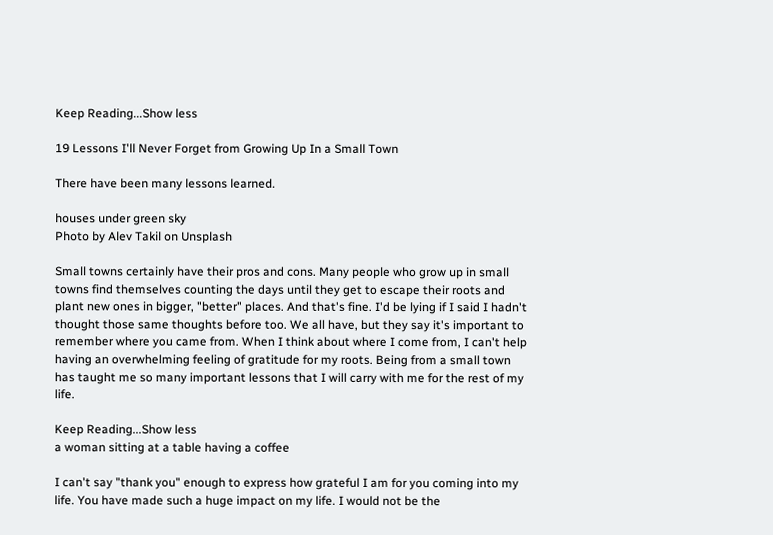Keep Reading...Show less

19 Lessons I'll Never Forget from Growing Up In a Small Town

There have been many lessons learned.

houses under green sky
Photo by Alev Takil on Unsplash

Small towns certainly have their pros and cons. Many people who grow up in small towns find themselves counting the days until they get to escape their roots and plant new ones in bigger, "better" places. And that's fine. I'd be lying if I said I hadn't thought those same thoughts before too. We all have, but they say it's important to remember where you came from. When I think about where I come from, I can't help having an overwhelming feeling of gratitude for my roots. Being from a small town has taught me so many important lessons that I will carry with me for the rest of my life.

Keep Reading...Show less
a woman sitting at a table having a coffee

I can't say "thank you" enough to express how grateful I am for you coming into my life. You have made such a huge impact on my life. I would not be the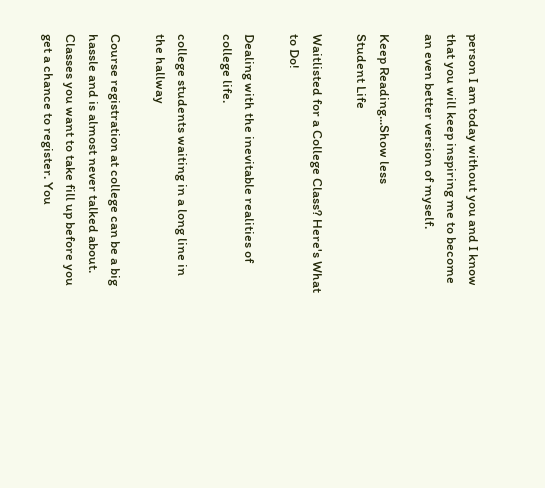person I am today without you and I know that you will keep inspiring me to become an even better version of myself.

Keep Reading...Show less
Student Life

Waitlisted for a College Class? Here's What to Do!

Dealing with the inevitable realities of college life.

college students waiting in a long line in the hallway

Course registration at college can be a big hassle and is almost never talked about. Classes you want to take fill up before you get a chance to register. You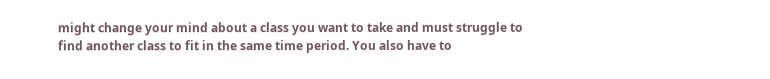might change your mind about a class you want to take and must struggle to find another class to fit in the same time period. You also have to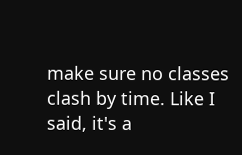make sure no classes clash by time. Like I said, it's a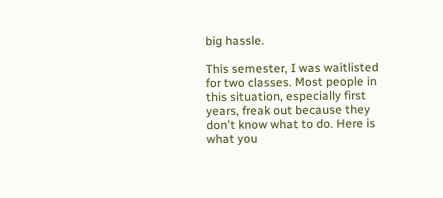big hassle.

This semester, I was waitlisted for two classes. Most people in this situation, especially first years, freak out because they don't know what to do. Here is what you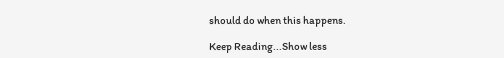should do when this happens.

Keep Reading...Show less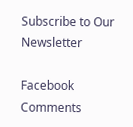Subscribe to Our Newsletter

Facebook Comments